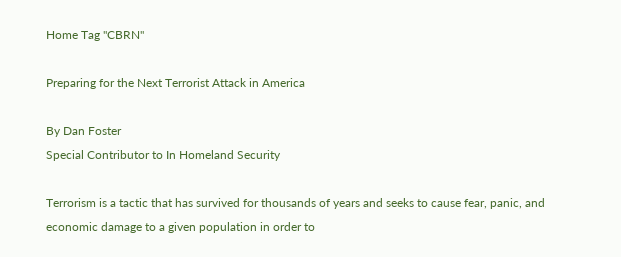Home Tag "CBRN"

Preparing for the Next Terrorist Attack in America

By Dan Foster
Special Contributor to In Homeland Security

Terrorism is a tactic that has survived for thousands of years and seeks to cause fear, panic, and economic damage to a given population in order to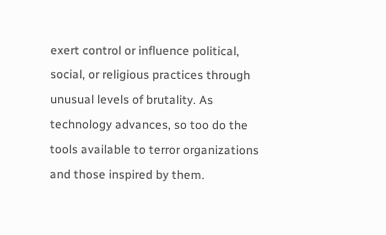exert control or influence political, social, or religious practices through unusual levels of brutality. As technology advances, so too do the tools available to terror organizations and those inspired by them.